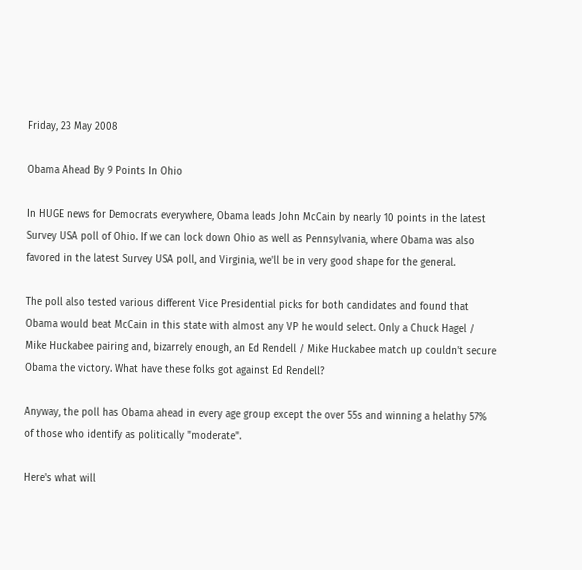Friday, 23 May 2008

Obama Ahead By 9 Points In Ohio

In HUGE news for Democrats everywhere, Obama leads John McCain by nearly 10 points in the latest Survey USA poll of Ohio. If we can lock down Ohio as well as Pennsylvania, where Obama was also favored in the latest Survey USA poll, and Virginia, we'll be in very good shape for the general.

The poll also tested various different Vice Presidential picks for both candidates and found that Obama would beat McCain in this state with almost any VP he would select. Only a Chuck Hagel / Mike Huckabee pairing and, bizarrely enough, an Ed Rendell / Mike Huckabee match up couldn't secure Obama the victory. What have these folks got against Ed Rendell?

Anyway, the poll has Obama ahead in every age group except the over 55s and winning a helathy 57% of those who identify as politically "moderate".

Here's what will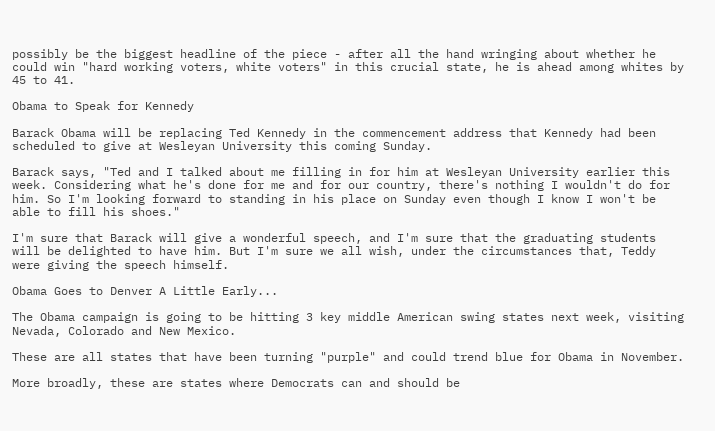possibly be the biggest headline of the piece - after all the hand wringing about whether he could win "hard working voters, white voters" in this crucial state, he is ahead among whites by 45 to 41.

Obama to Speak for Kennedy

Barack Obama will be replacing Ted Kennedy in the commencement address that Kennedy had been scheduled to give at Wesleyan University this coming Sunday.

Barack says, "Ted and I talked about me filling in for him at Wesleyan University earlier this week. Considering what he's done for me and for our country, there's nothing I wouldn't do for him. So I'm looking forward to standing in his place on Sunday even though I know I won't be able to fill his shoes."

I'm sure that Barack will give a wonderful speech, and I'm sure that the graduating students will be delighted to have him. But I'm sure we all wish, under the circumstances that, Teddy were giving the speech himself.

Obama Goes to Denver A Little Early...

The Obama campaign is going to be hitting 3 key middle American swing states next week, visiting Nevada, Colorado and New Mexico.

These are all states that have been turning "purple" and could trend blue for Obama in November.

More broadly, these are states where Democrats can and should be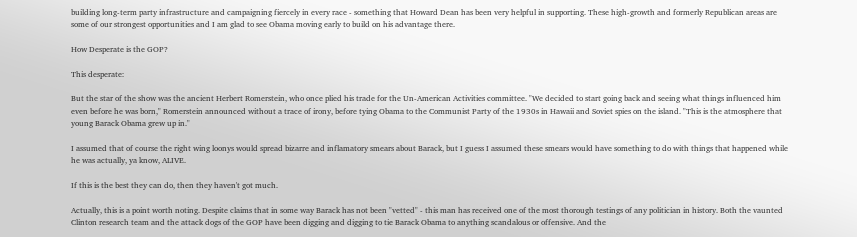building long-term party infrastructure and campaigning fiercely in every race - something that Howard Dean has been very helpful in supporting. These high-growth and formerly Republican areas are some of our strongest opportunities and I am glad to see Obama moving early to build on his advantage there.

How Desperate is the GOP?

This desperate:

But the star of the show was the ancient Herbert Romerstein, who once plied his trade for the Un-American Activities committee. "We decided to start going back and seeing what things influenced him even before he was born," Romerstein announced without a trace of irony, before tying Obama to the Communist Party of the 1930s in Hawaii and Soviet spies on the island. "This is the atmosphere that young Barack Obama grew up in."

I assumed that of course the right wing loonys would spread bizarre and inflamatory smears about Barack, but I guess I assumed these smears would have something to do with things that happened while he was actually, ya know, ALIVE.

If this is the best they can do, then they haven't got much.

Actually, this is a point worth noting. Despite claims that in some way Barack has not been "vetted" - this man has received one of the most thorough testings of any politician in history. Both the vaunted Clinton research team and the attack dogs of the GOP have been digging and digging to tie Barack Obama to anything scandalous or offensive. And the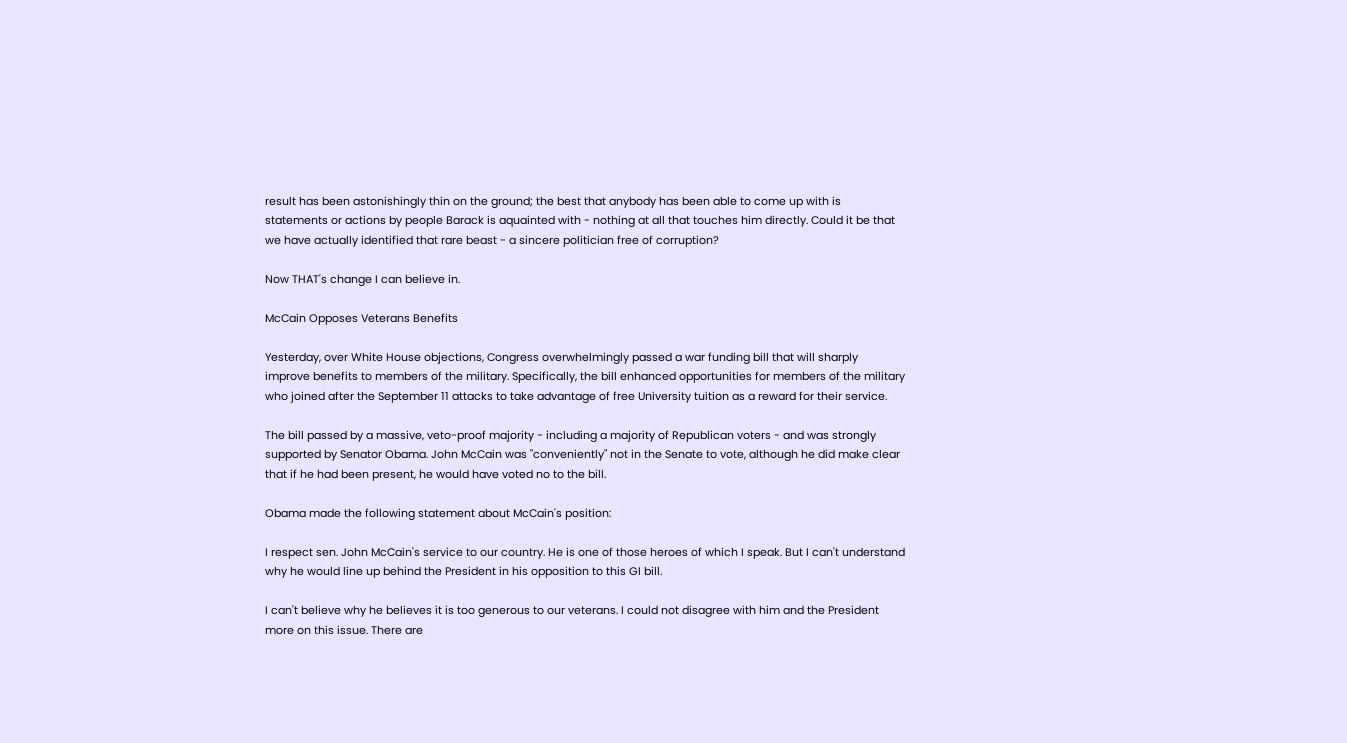result has been astonishingly thin on the ground; the best that anybody has been able to come up with is statements or actions by people Barack is aquainted with - nothing at all that touches him directly. Could it be that we have actually identified that rare beast - a sincere politician free of corruption?

Now THAT's change I can believe in.

McCain Opposes Veterans Benefits

Yesterday, over White House objections, Congress overwhelmingly passed a war funding bill that will sharply improve benefits to members of the military. Specifically, the bill enhanced opportunities for members of the military who joined after the September 11 attacks to take advantage of free University tuition as a reward for their service.

The bill passed by a massive, veto-proof majority - including a majority of Republican voters - and was strongly supported by Senator Obama. John McCain was "conveniently" not in the Senate to vote, although he did make clear that if he had been present, he would have voted no to the bill.

Obama made the following statement about McCain's position:

I respect sen. John McCain's service to our country. He is one of those heroes of which I speak. But I can't understand why he would line up behind the President in his opposition to this GI bill.

I can't believe why he believes it is too generous to our veterans. I could not disagree with him and the President more on this issue. There are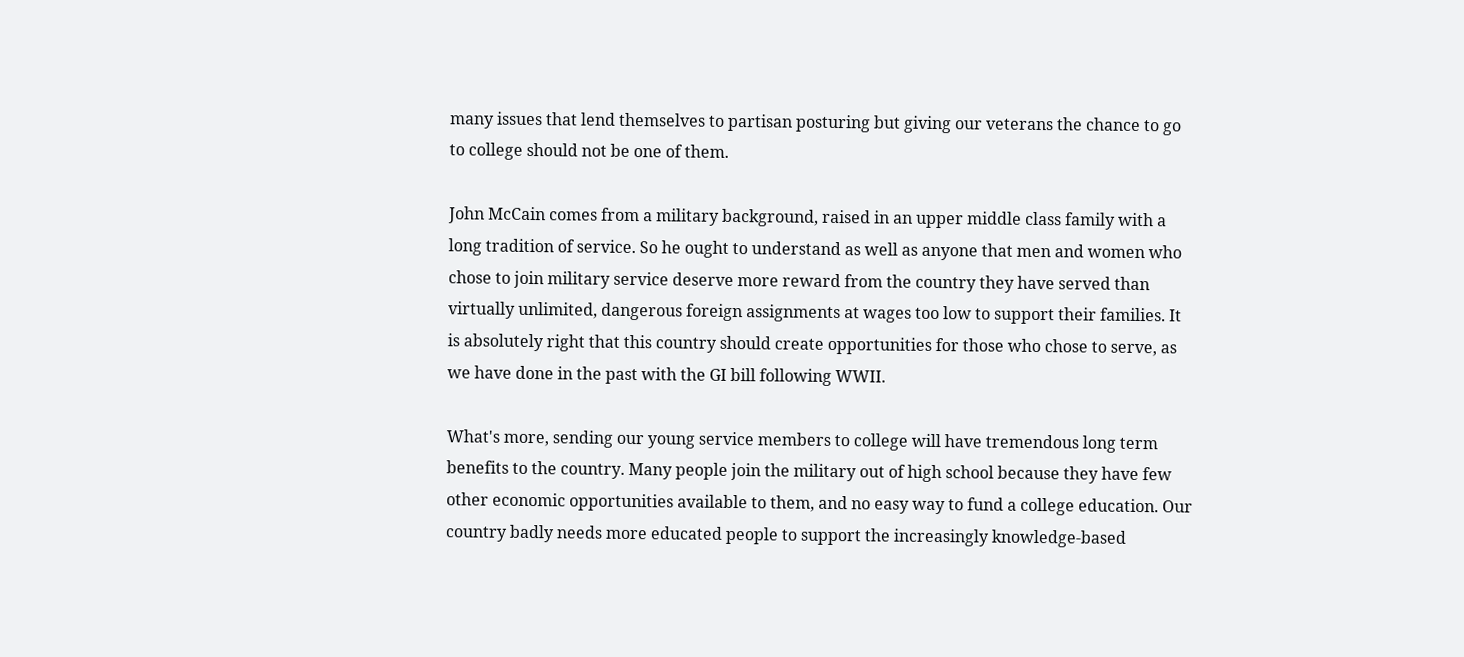many issues that lend themselves to partisan posturing but giving our veterans the chance to go to college should not be one of them.

John McCain comes from a military background, raised in an upper middle class family with a long tradition of service. So he ought to understand as well as anyone that men and women who chose to join military service deserve more reward from the country they have served than virtually unlimited, dangerous foreign assignments at wages too low to support their families. It is absolutely right that this country should create opportunities for those who chose to serve, as we have done in the past with the GI bill following WWII.

What's more, sending our young service members to college will have tremendous long term benefits to the country. Many people join the military out of high school because they have few other economic opportunities available to them, and no easy way to fund a college education. Our country badly needs more educated people to support the increasingly knowledge-based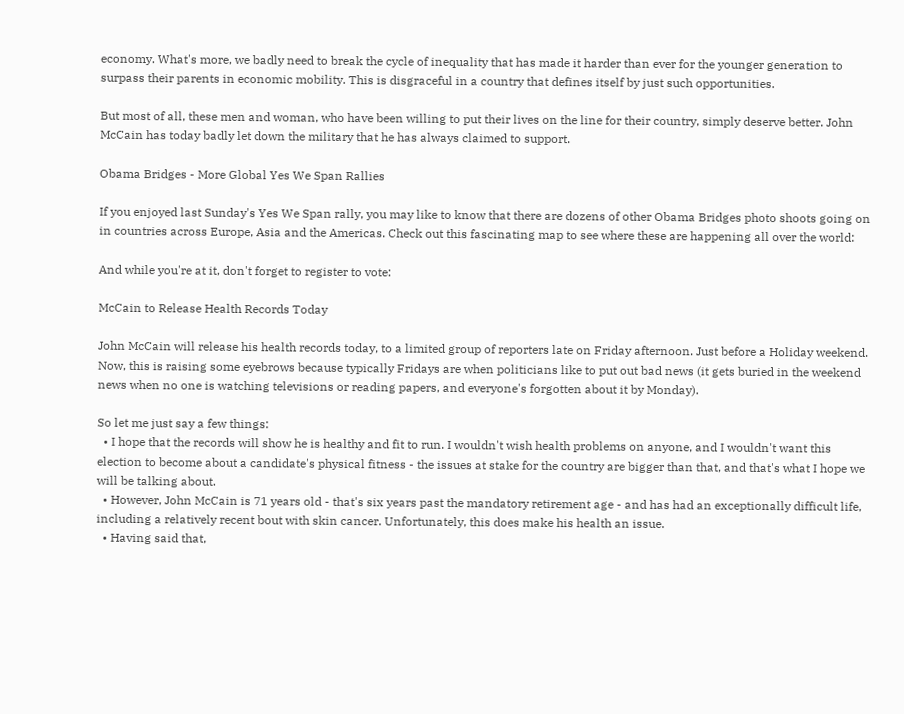economy. What's more, we badly need to break the cycle of inequality that has made it harder than ever for the younger generation to surpass their parents in economic mobility. This is disgraceful in a country that defines itself by just such opportunities.

But most of all, these men and woman, who have been willing to put their lives on the line for their country, simply deserve better. John McCain has today badly let down the military that he has always claimed to support.

Obama Bridges - More Global Yes We Span Rallies

If you enjoyed last Sunday's Yes We Span rally, you may like to know that there are dozens of other Obama Bridges photo shoots going on in countries across Europe, Asia and the Americas. Check out this fascinating map to see where these are happening all over the world:

And while you're at it, don't forget to register to vote:

McCain to Release Health Records Today

John McCain will release his health records today, to a limited group of reporters late on Friday afternoon. Just before a Holiday weekend. Now, this is raising some eyebrows because typically Fridays are when politicians like to put out bad news (it gets buried in the weekend news when no one is watching televisions or reading papers, and everyone's forgotten about it by Monday).

So let me just say a few things:
  • I hope that the records will show he is healthy and fit to run. I wouldn't wish health problems on anyone, and I wouldn't want this election to become about a candidate's physical fitness - the issues at stake for the country are bigger than that, and that's what I hope we will be talking about.
  • However, John McCain is 71 years old - that's six years past the mandatory retirement age - and has had an exceptionally difficult life, including a relatively recent bout with skin cancer. Unfortunately, this does make his health an issue.
  • Having said that,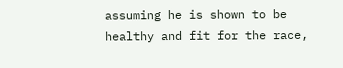assuming he is shown to be healthy and fit for the race,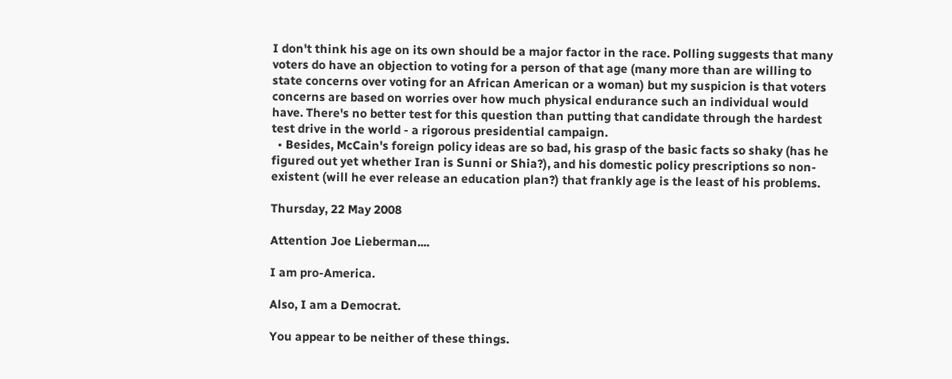I don't think his age on its own should be a major factor in the race. Polling suggests that many voters do have an objection to voting for a person of that age (many more than are willing to state concerns over voting for an African American or a woman) but my suspicion is that voters concerns are based on worries over how much physical endurance such an individual would have. There's no better test for this question than putting that candidate through the hardest test drive in the world - a rigorous presidential campaign.
  • Besides, McCain's foreign policy ideas are so bad, his grasp of the basic facts so shaky (has he figured out yet whether Iran is Sunni or Shia?), and his domestic policy prescriptions so non-existent (will he ever release an education plan?) that frankly age is the least of his problems.

Thursday, 22 May 2008

Attention Joe Lieberman....

I am pro-America.

Also, I am a Democrat.

You appear to be neither of these things.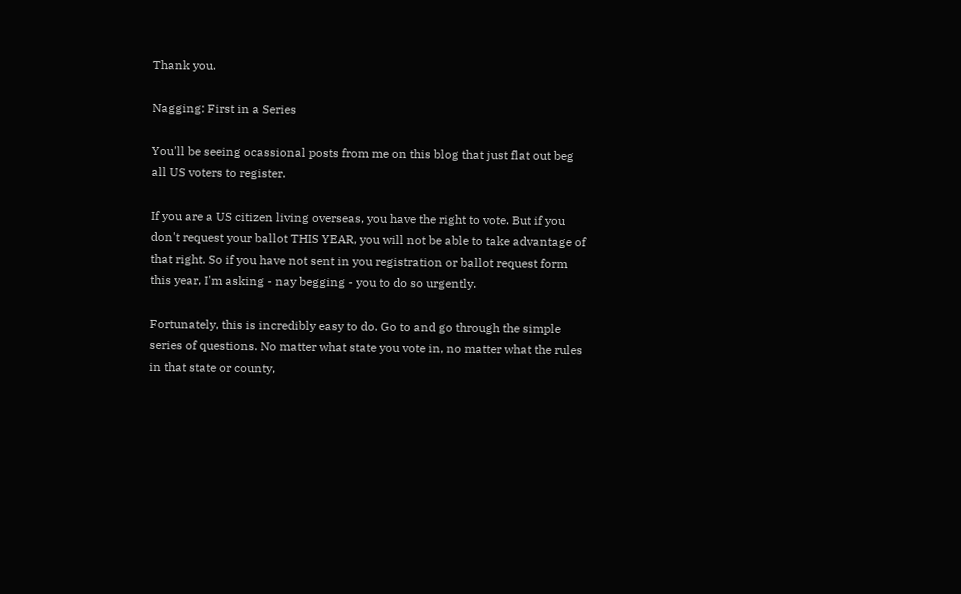Thank you.

Nagging: First in a Series

You'll be seeing ocassional posts from me on this blog that just flat out beg all US voters to register.

If you are a US citizen living overseas, you have the right to vote. But if you don't request your ballot THIS YEAR, you will not be able to take advantage of that right. So if you have not sent in you registration or ballot request form this year, I'm asking - nay begging - you to do so urgently.

Fortunately, this is incredibly easy to do. Go to and go through the simple series of questions. No matter what state you vote in, no matter what the rules in that state or county,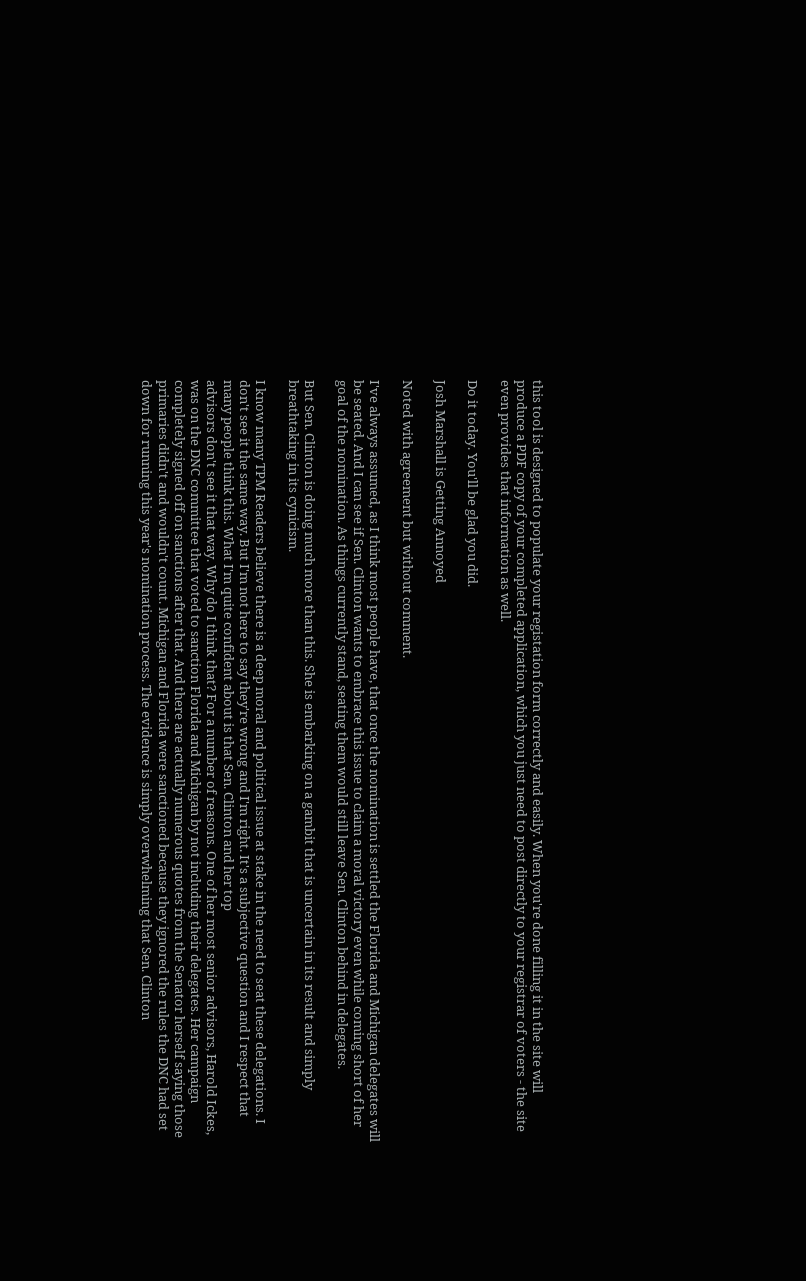this tool is designed to populate your registation form correctly and easily. When you're done filling it in the site will produce a PDF copy of your completed application, which you just need to post directly to your registrar of voters - the site even provides that information as well.

Do it today. You'll be glad you did.

Josh Marshall is Getting Annoyed

Noted with agreement but without comment.

I've always assumed, as I think most people have, that once the nomination is settled the Florida and Michigan delegates will be seated. And I can see if Sen. Clinton wants to embrace this issue to claim a moral victory even while coming short of her goal of the nomination. As things currently stand, seating them would still leave Sen. Clinton behind in delegates.

But Sen. Clinton is doing much more than this. She is embarking on a gambit that is uncertain in its result and simply breathtaking in its cynicism.

I know many TPM Readers believe there is a deep moral and political issue at stake in the need to seat these delegations. I don't see it the same way. But I'm not here to say they're wrong and I'm right. It's a subjective question and I respect that many people think this. What I'm quite confident about is that Sen. Clinton and her top
advisors don't see it that way. Why do I think that? For a number of reasons. One of her most senior advisors, Harold Ickes, was on the DNC committee that voted to sanction Florida and Michigan by not including their delegates. Her campaign completely signed off on sanctions after that. And there are actually numerous quotes from the Senator herself saying those primaries didn't and wouldn't count. Michigan and Florida were sanctioned because they ignored the rules the DNC had set down for running this year's nomination process. The evidence is simply overwhelming that Sen. Clinton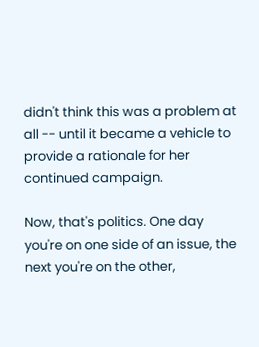didn't think this was a problem at all -- until it became a vehicle to provide a rationale for her continued campaign.

Now, that's politics. One day you're on one side of an issue, the next you're on the other,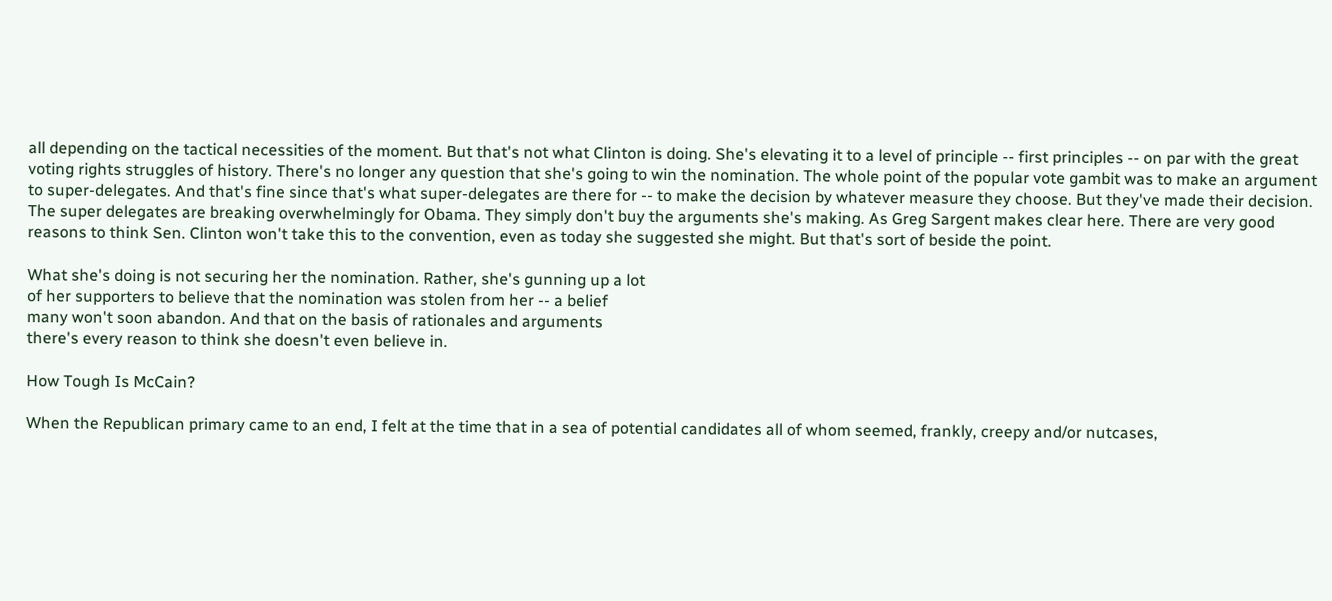all depending on the tactical necessities of the moment. But that's not what Clinton is doing. She's elevating it to a level of principle -- first principles -- on par with the great voting rights struggles of history. There's no longer any question that she's going to win the nomination. The whole point of the popular vote gambit was to make an argument to super-delegates. And that's fine since that's what super-delegates are there for -- to make the decision by whatever measure they choose. But they've made their decision. The super delegates are breaking overwhelmingly for Obama. They simply don't buy the arguments she's making. As Greg Sargent makes clear here. There are very good reasons to think Sen. Clinton won't take this to the convention, even as today she suggested she might. But that's sort of beside the point.

What she's doing is not securing her the nomination. Rather, she's gunning up a lot
of her supporters to believe that the nomination was stolen from her -- a belief
many won't soon abandon. And that on the basis of rationales and arguments
there's every reason to think she doesn't even believe in.

How Tough Is McCain?

When the Republican primary came to an end, I felt at the time that in a sea of potential candidates all of whom seemed, frankly, creepy and/or nutcases,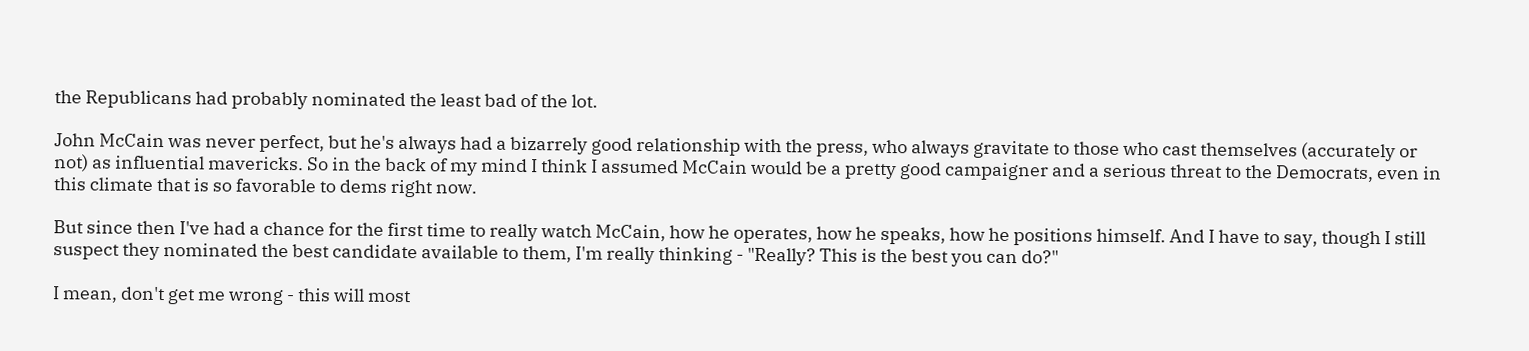the Republicans had probably nominated the least bad of the lot.

John McCain was never perfect, but he's always had a bizarrely good relationship with the press, who always gravitate to those who cast themselves (accurately or not) as influential mavericks. So in the back of my mind I think I assumed McCain would be a pretty good campaigner and a serious threat to the Democrats, even in this climate that is so favorable to dems right now.

But since then I've had a chance for the first time to really watch McCain, how he operates, how he speaks, how he positions himself. And I have to say, though I still suspect they nominated the best candidate available to them, I'm really thinking - "Really? This is the best you can do?"

I mean, don't get me wrong - this will most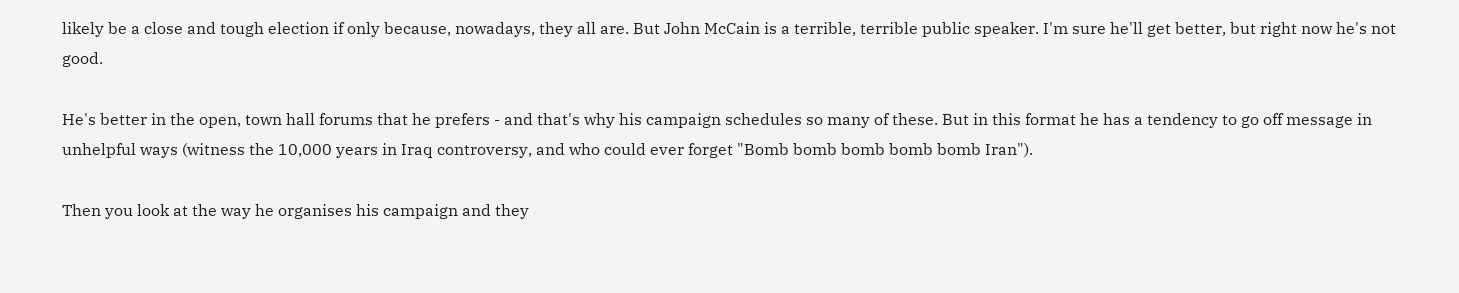likely be a close and tough election if only because, nowadays, they all are. But John McCain is a terrible, terrible public speaker. I'm sure he'll get better, but right now he's not good.

He's better in the open, town hall forums that he prefers - and that's why his campaign schedules so many of these. But in this format he has a tendency to go off message in unhelpful ways (witness the 10,000 years in Iraq controversy, and who could ever forget "Bomb bomb bomb bomb bomb Iran").

Then you look at the way he organises his campaign and they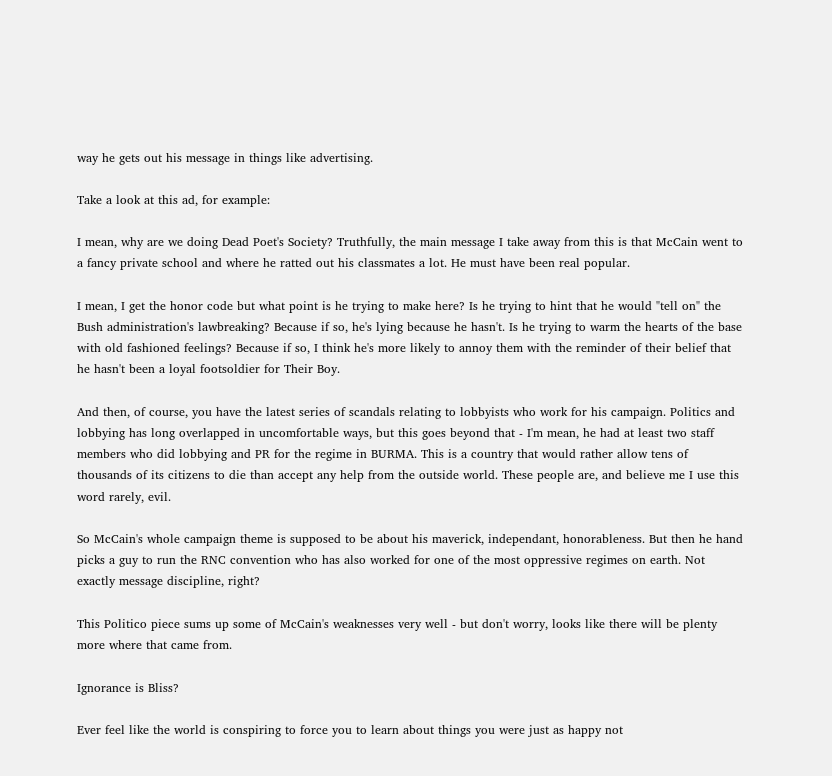way he gets out his message in things like advertising.

Take a look at this ad, for example:

I mean, why are we doing Dead Poet's Society? Truthfully, the main message I take away from this is that McCain went to a fancy private school and where he ratted out his classmates a lot. He must have been real popular.

I mean, I get the honor code but what point is he trying to make here? Is he trying to hint that he would "tell on" the Bush administration's lawbreaking? Because if so, he's lying because he hasn't. Is he trying to warm the hearts of the base with old fashioned feelings? Because if so, I think he's more likely to annoy them with the reminder of their belief that he hasn't been a loyal footsoldier for Their Boy.

And then, of course, you have the latest series of scandals relating to lobbyists who work for his campaign. Politics and lobbying has long overlapped in uncomfortable ways, but this goes beyond that - I'm mean, he had at least two staff members who did lobbying and PR for the regime in BURMA. This is a country that would rather allow tens of thousands of its citizens to die than accept any help from the outside world. These people are, and believe me I use this word rarely, evil.

So McCain's whole campaign theme is supposed to be about his maverick, independant, honorableness. But then he hand picks a guy to run the RNC convention who has also worked for one of the most oppressive regimes on earth. Not exactly message discipline, right?

This Politico piece sums up some of McCain's weaknesses very well - but don't worry, looks like there will be plenty more where that came from.

Ignorance is Bliss?

Ever feel like the world is conspiring to force you to learn about things you were just as happy not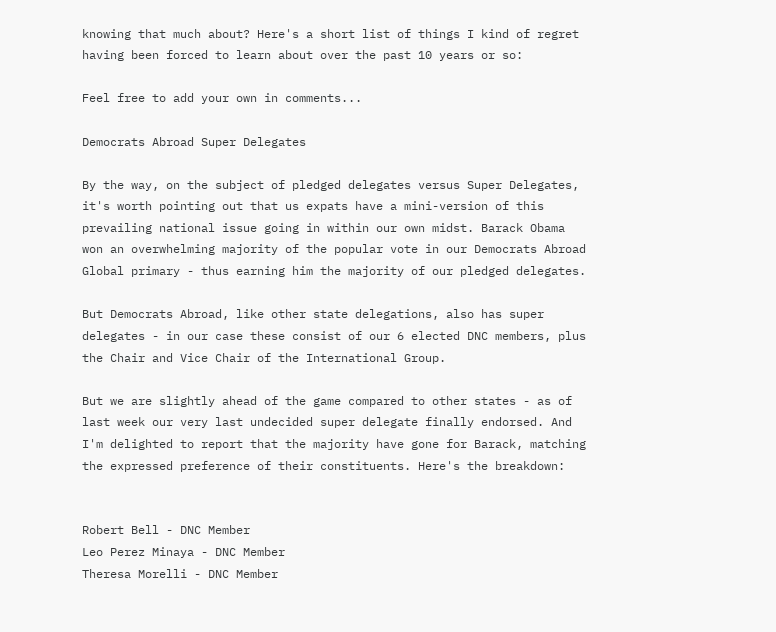knowing that much about? Here's a short list of things I kind of regret having been forced to learn about over the past 10 years or so:

Feel free to add your own in comments...

Democrats Abroad Super Delegates

By the way, on the subject of pledged delegates versus Super Delegates, it's worth pointing out that us expats have a mini-version of this prevailing national issue going in within our own midst. Barack Obama won an overwhelming majority of the popular vote in our Democrats Abroad Global primary - thus earning him the majority of our pledged delegates.

But Democrats Abroad, like other state delegations, also has super delegates - in our case these consist of our 6 elected DNC members, plus the Chair and Vice Chair of the International Group.

But we are slightly ahead of the game compared to other states - as of last week our very last undecided super delegate finally endorsed. And I'm delighted to report that the majority have gone for Barack, matching the expressed preference of their constituents. Here's the breakdown:


Robert Bell - DNC Member
Leo Perez Minaya - DNC Member
Theresa Morelli - DNC Member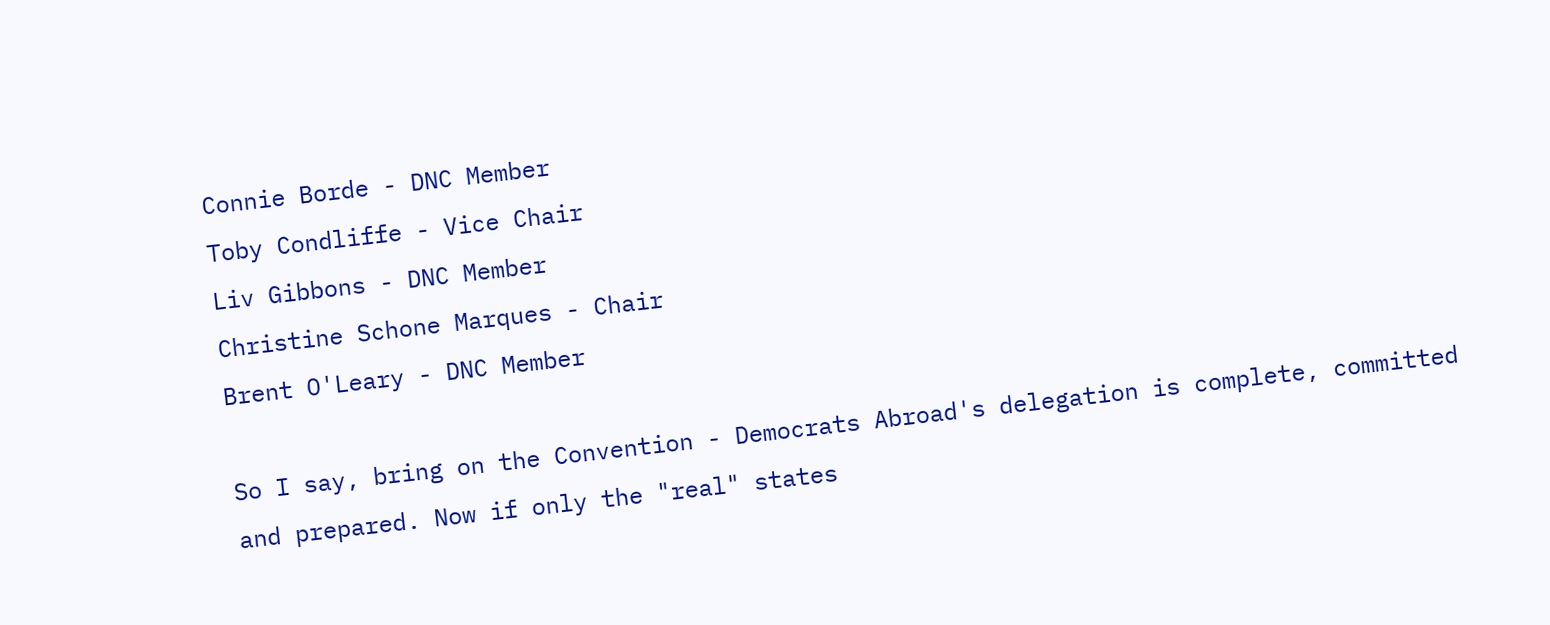Connie Borde - DNC Member
Toby Condliffe - Vice Chair
Liv Gibbons - DNC Member
Christine Schone Marques - Chair
Brent O'Leary - DNC Member

So I say, bring on the Convention - Democrats Abroad's delegation is complete, committed and prepared. Now if only the "real" states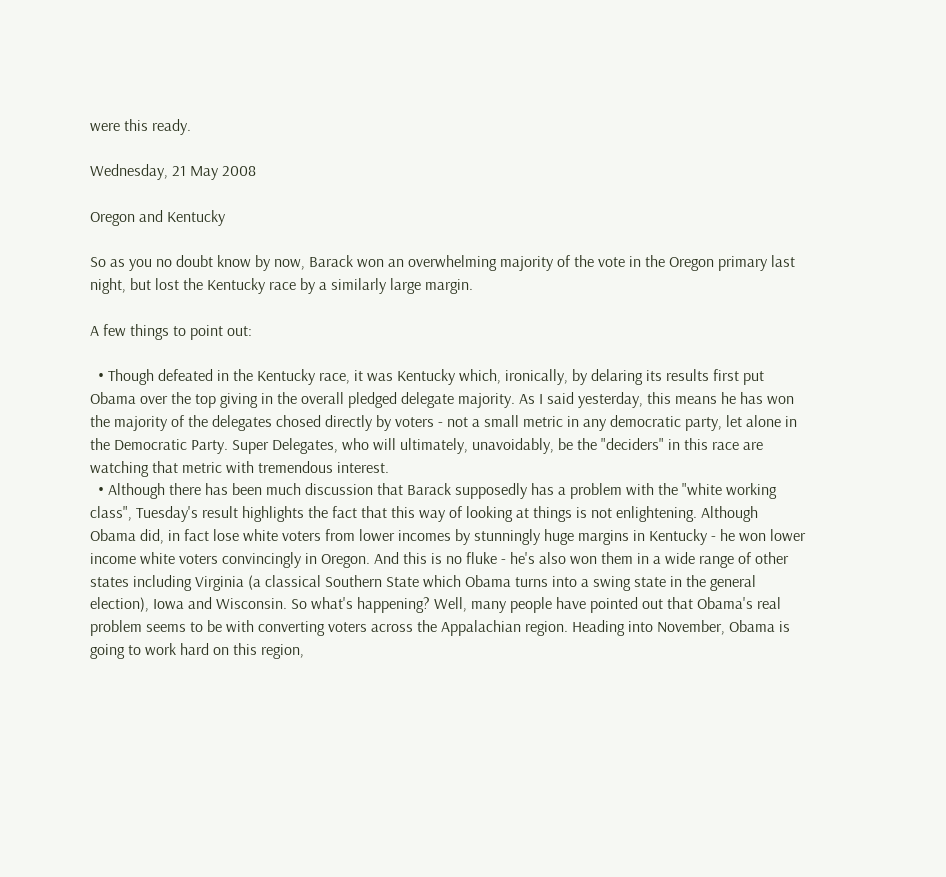were this ready.

Wednesday, 21 May 2008

Oregon and Kentucky

So as you no doubt know by now, Barack won an overwhelming majority of the vote in the Oregon primary last night, but lost the Kentucky race by a similarly large margin.

A few things to point out:

  • Though defeated in the Kentucky race, it was Kentucky which, ironically, by delaring its results first put Obama over the top giving in the overall pledged delegate majority. As I said yesterday, this means he has won the majority of the delegates chosed directly by voters - not a small metric in any democratic party, let alone in the Democratic Party. Super Delegates, who will ultimately, unavoidably, be the "deciders" in this race are watching that metric with tremendous interest.
  • Although there has been much discussion that Barack supposedly has a problem with the "white working class", Tuesday's result highlights the fact that this way of looking at things is not enlightening. Although Obama did, in fact lose white voters from lower incomes by stunningly huge margins in Kentucky - he won lower income white voters convincingly in Oregon. And this is no fluke - he's also won them in a wide range of other states including Virginia (a classical Southern State which Obama turns into a swing state in the general election), Iowa and Wisconsin. So what's happening? Well, many people have pointed out that Obama's real problem seems to be with converting voters across the Appalachian region. Heading into November, Obama is going to work hard on this region,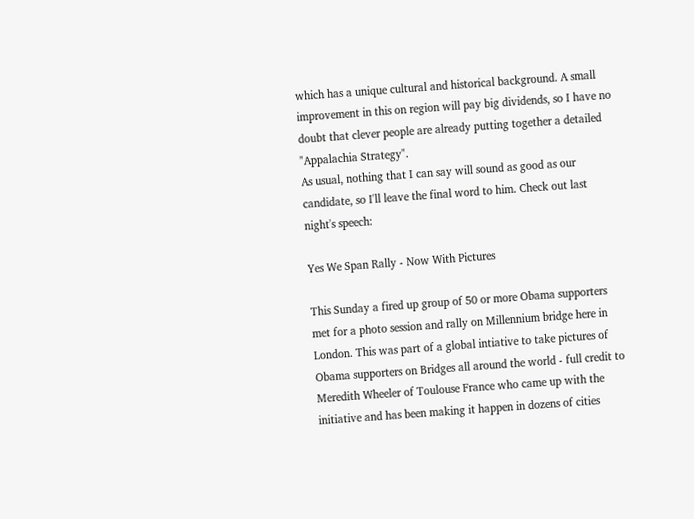which has a unique cultural and historical background. A small improvement in this on region will pay big dividends, so I have no doubt that clever people are already putting together a detailed "Appalachia Strategy".
As usual, nothing that I can say will sound as good as our candidate, so I'll leave the final word to him. Check out last night's speech:

Yes We Span Rally - Now With Pictures

This Sunday a fired up group of 50 or more Obama supporters met for a photo session and rally on Millennium bridge here in London. This was part of a global intiative to take pictures of Obama supporters on Bridges all around the world - full credit to Meredith Wheeler of Toulouse France who came up with the initiative and has been making it happen in dozens of cities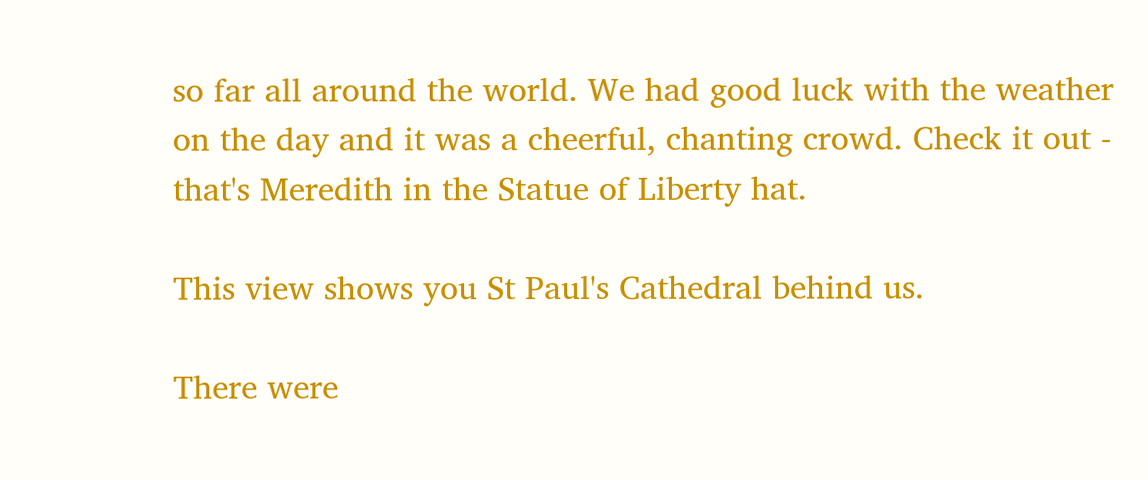so far all around the world. We had good luck with the weather on the day and it was a cheerful, chanting crowd. Check it out - that's Meredith in the Statue of Liberty hat.

This view shows you St Paul's Cathedral behind us.

There were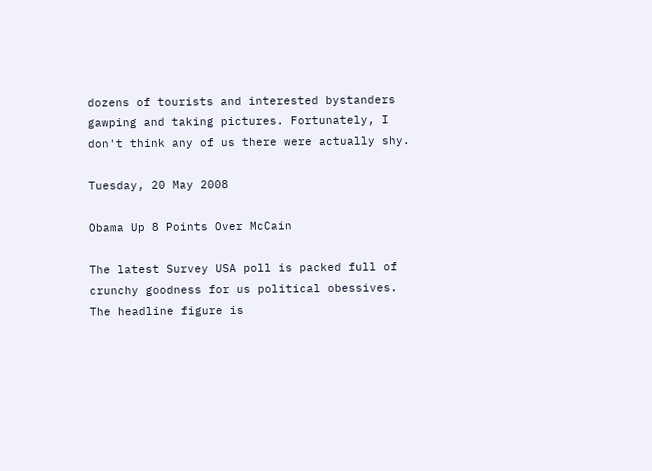dozens of tourists and interested bystanders gawping and taking pictures. Fortunately, I don't think any of us there were actually shy.

Tuesday, 20 May 2008

Obama Up 8 Points Over McCain

The latest Survey USA poll is packed full of crunchy goodness for us political obessives. The headline figure is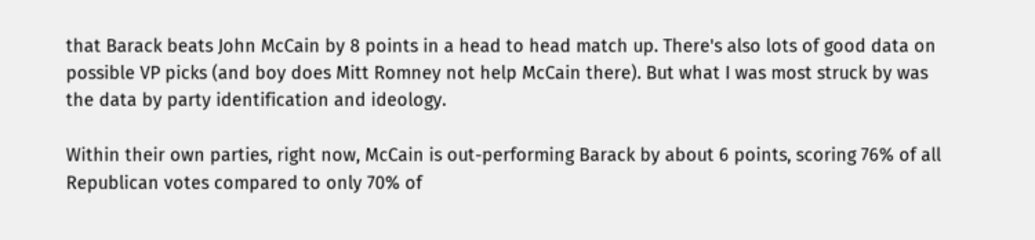that Barack beats John McCain by 8 points in a head to head match up. There's also lots of good data on possible VP picks (and boy does Mitt Romney not help McCain there). But what I was most struck by was the data by party identification and ideology.

Within their own parties, right now, McCain is out-performing Barack by about 6 points, scoring 76% of all Republican votes compared to only 70% of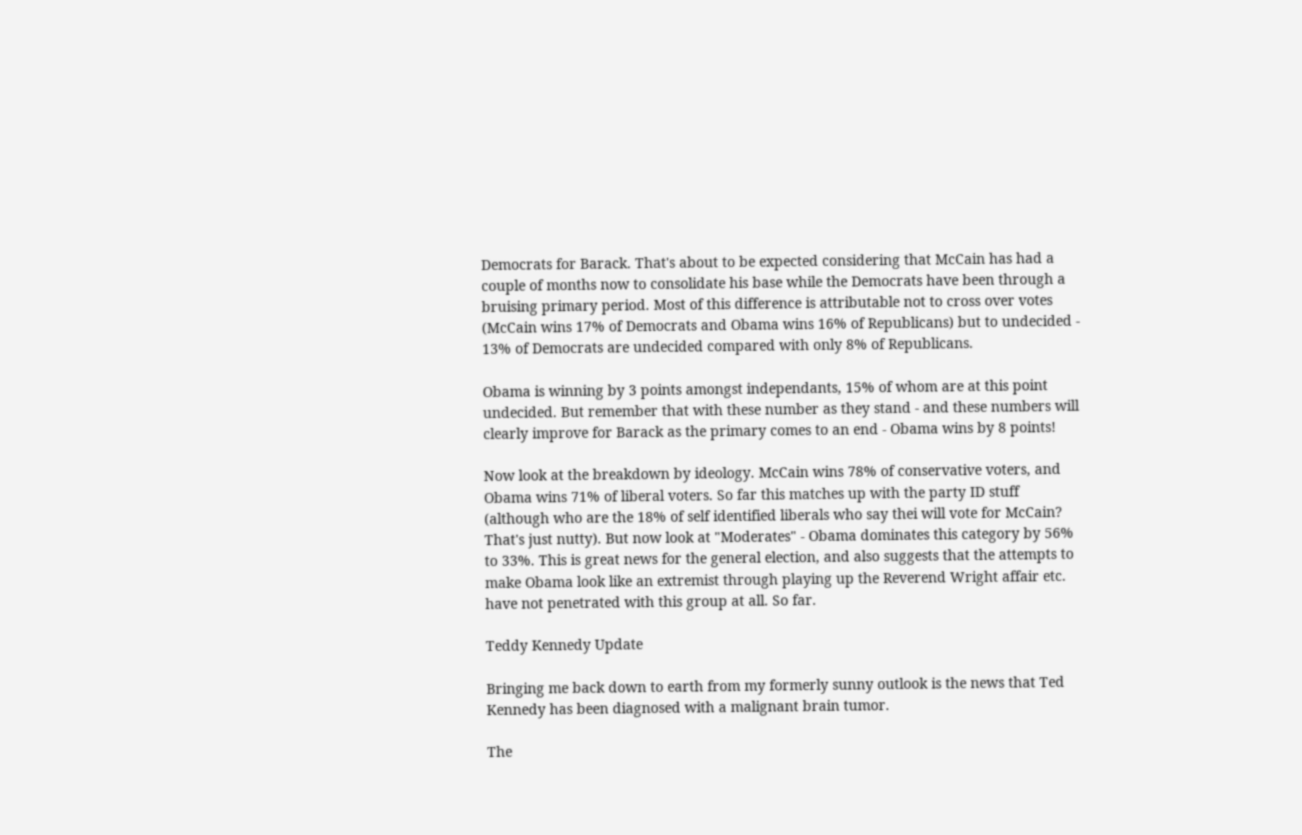Democrats for Barack. That's about to be expected considering that McCain has had a couple of months now to consolidate his base while the Democrats have been through a bruising primary period. Most of this difference is attributable not to cross over votes (McCain wins 17% of Democrats and Obama wins 16% of Republicans) but to undecided - 13% of Democrats are undecided compared with only 8% of Republicans.

Obama is winning by 3 points amongst independants, 15% of whom are at this point undecided. But remember that with these number as they stand - and these numbers will clearly improve for Barack as the primary comes to an end - Obama wins by 8 points!

Now look at the breakdown by ideology. McCain wins 78% of conservative voters, and Obama wins 71% of liberal voters. So far this matches up with the party ID stuff (although who are the 18% of self identified liberals who say thei will vote for McCain? That's just nutty). But now look at "Moderates" - Obama dominates this category by 56% to 33%. This is great news for the general election, and also suggests that the attempts to make Obama look like an extremist through playing up the Reverend Wright affair etc. have not penetrated with this group at all. So far.

Teddy Kennedy Update

Bringing me back down to earth from my formerly sunny outlook is the news that Ted Kennedy has been diagnosed with a malignant brain tumor.

The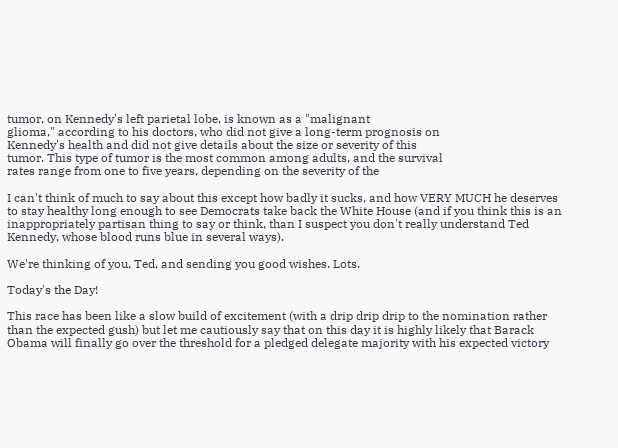tumor, on Kennedy's left parietal lobe, is known as a "malignant
glioma," according to his doctors, who did not give a long-term prognosis on
Kennedy's health and did not give details about the size or severity of this
tumor. This type of tumor is the most common among adults, and the survival
rates range from one to five years, depending on the severity of the

I can't think of much to say about this except how badly it sucks, and how VERY MUCH he deserves to stay healthy long enough to see Democrats take back the White House (and if you think this is an inappropriately partisan thing to say or think, than I suspect you don't really understand Ted Kennedy, whose blood runs blue in several ways).

We're thinking of you, Ted, and sending you good wishes. Lots.

Today's the Day!

This race has been like a slow build of excitement (with a drip drip drip to the nomination rather than the expected gush) but let me cautiously say that on this day it is highly likely that Barack Obama will finally go over the threshold for a pledged delegate majority with his expected victory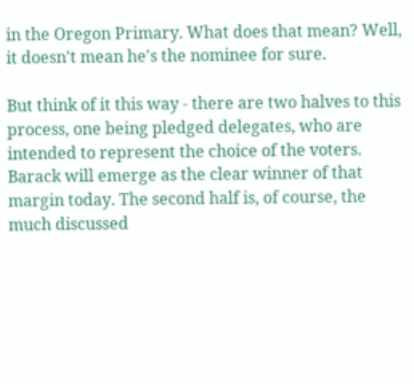in the Oregon Primary. What does that mean? Well, it doesn't mean he's the nominee for sure.

But think of it this way - there are two halves to this process, one being pledged delegates, who are intended to represent the choice of the voters. Barack will emerge as the clear winner of that margin today. The second half is, of course, the much discussed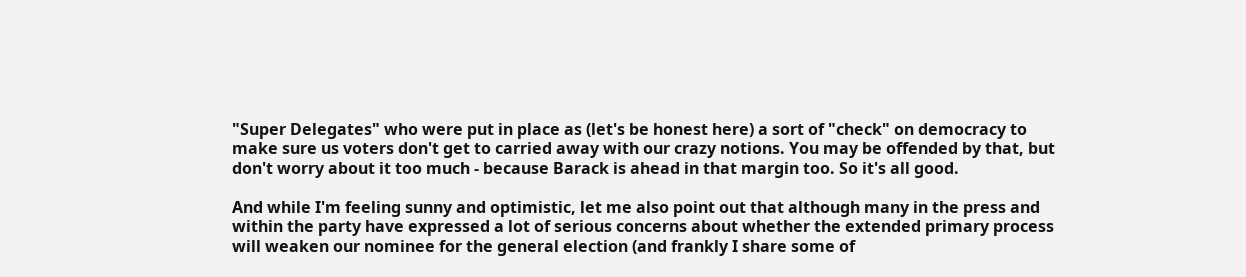"Super Delegates" who were put in place as (let's be honest here) a sort of "check" on democracy to make sure us voters don't get to carried away with our crazy notions. You may be offended by that, but don't worry about it too much - because Barack is ahead in that margin too. So it's all good.

And while I'm feeling sunny and optimistic, let me also point out that although many in the press and within the party have expressed a lot of serious concerns about whether the extended primary process will weaken our nominee for the general election (and frankly I share some of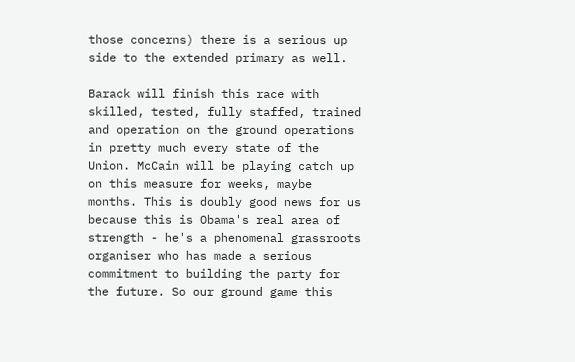those concerns) there is a serious up side to the extended primary as well.

Barack will finish this race with skilled, tested, fully staffed, trained and operation on the ground operations in pretty much every state of the Union. McCain will be playing catch up on this measure for weeks, maybe months. This is doubly good news for us because this is Obama's real area of strength - he's a phenomenal grassroots organiser who has made a serious commitment to building the party for the future. So our ground game this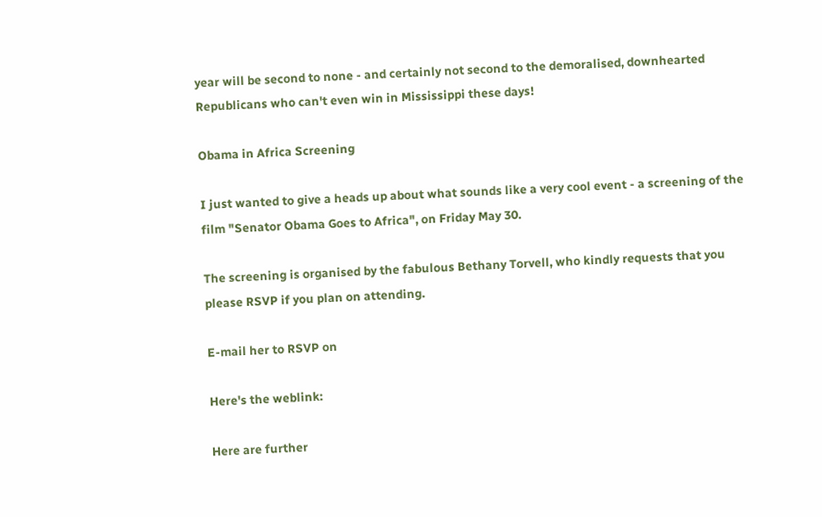year will be second to none - and certainly not second to the demoralised, downhearted Republicans who can't even win in Mississippi these days!

Obama in Africa Screening

I just wanted to give a heads up about what sounds like a very cool event - a screening of the film "Senator Obama Goes to Africa", on Friday May 30.

The screening is organised by the fabulous Bethany Torvell, who kindly requests that you please RSVP if you plan on attending.

E-mail her to RSVP on

Here's the weblink:

Here are further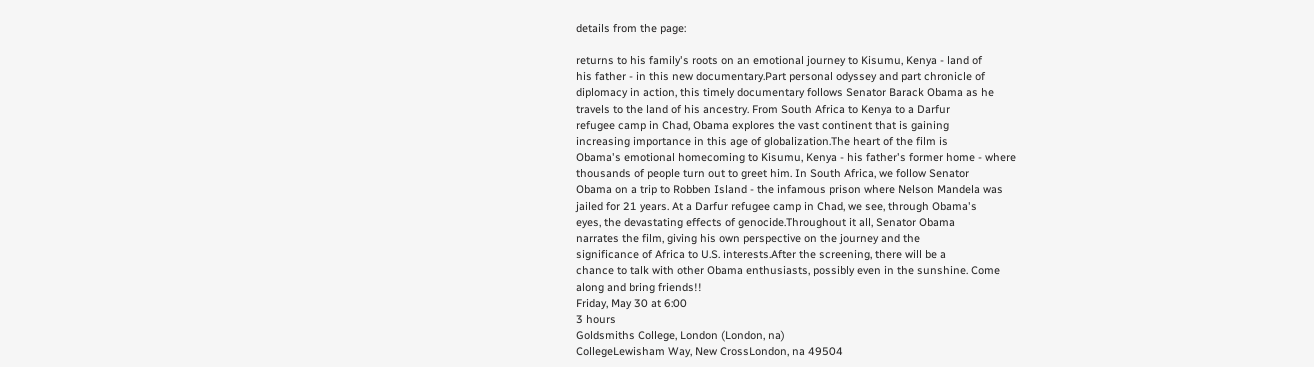details from the page:

returns to his family's roots on an emotional journey to Kisumu, Kenya - land of
his father - in this new documentary.Part personal odyssey and part chronicle of
diplomacy in action, this timely documentary follows Senator Barack Obama as he
travels to the land of his ancestry. From South Africa to Kenya to a Darfur
refugee camp in Chad, Obama explores the vast continent that is gaining
increasing importance in this age of globalization.The heart of the film is
Obama's emotional homecoming to Kisumu, Kenya - his father's former home - where
thousands of people turn out to greet him. In South Africa, we follow Senator
Obama on a trip to Robben Island - the infamous prison where Nelson Mandela was
jailed for 21 years. At a Darfur refugee camp in Chad, we see, through Obama's
eyes, the devastating effects of genocide.Throughout it all, Senator Obama
narrates the film, giving his own perspective on the journey and the
significance of Africa to U.S. interests.After the screening, there will be a
chance to talk with other Obama enthusiasts, possibly even in the sunshine. Come
along and bring friends!!
Friday, May 30 at 6:00
3 hours
Goldsmiths College, London (London, na)
CollegeLewisham Way, New CrossLondon, na 49504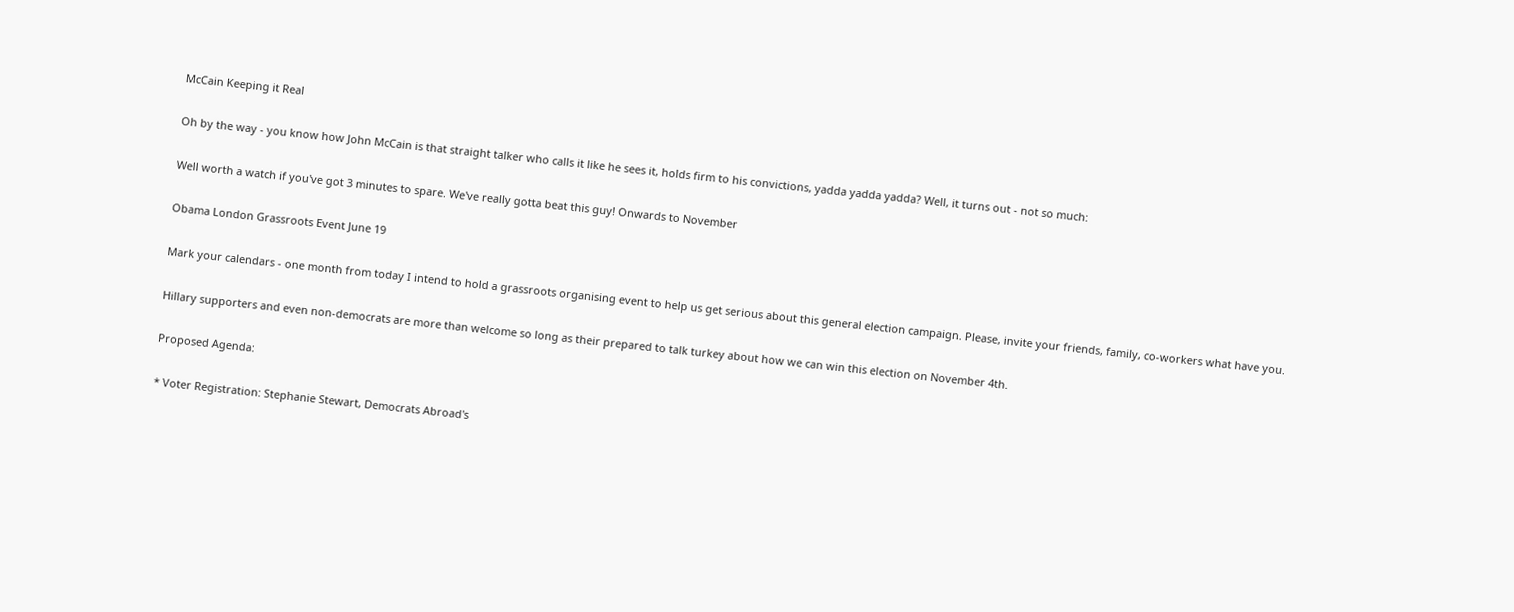McCain Keeping it Real

Oh by the way - you know how John McCain is that straight talker who calls it like he sees it, holds firm to his convictions, yadda yadda yadda? Well, it turns out - not so much:

Well worth a watch if you've got 3 minutes to spare. We've really gotta beat this guy! Onwards to November

Obama London Grassroots Event June 19

Mark your calendars - one month from today I intend to hold a grassroots organising event to help us get serious about this general election campaign. Please, invite your friends, family, co-workers what have you.

Hillary supporters and even non-democrats are more than welcome so long as their prepared to talk turkey about how we can win this election on November 4th.

Proposed Agenda:

* Voter Registration: Stephanie Stewart, Democrats Abroad's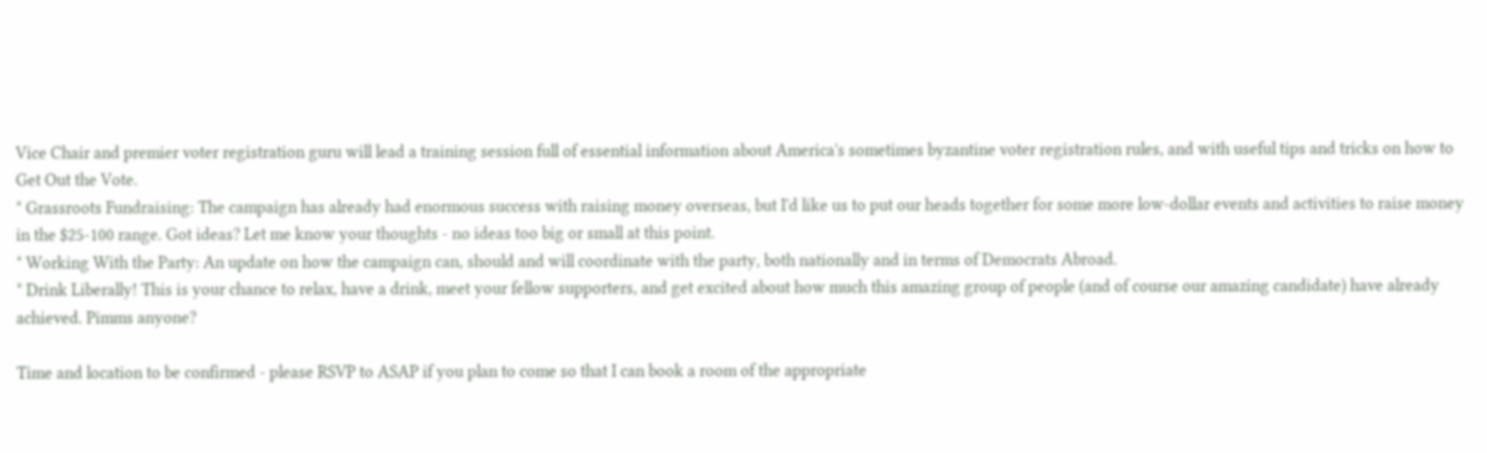Vice Chair and premier voter registration guru will lead a training session full of essential information about America's sometimes byzantine voter registration rules, and with useful tips and tricks on how to Get Out the Vote.
* Grassroots Fundraising: The campaign has already had enormous success with raising money overseas, but I'd like us to put our heads together for some more low-dollar events and activities to raise money in the $25-100 range. Got ideas? Let me know your thoughts - no ideas too big or small at this point.
* Working With the Party: An update on how the campaign can, should and will coordinate with the party, both nationally and in terms of Democrats Abroad.
* Drink Liberally! This is your chance to relax, have a drink, meet your fellow supporters, and get excited about how much this amazing group of people (and of course our amazing candidate) have already achieved. Pimms anyone?

Time and location to be confirmed - please RSVP to ASAP if you plan to come so that I can book a room of the appropriate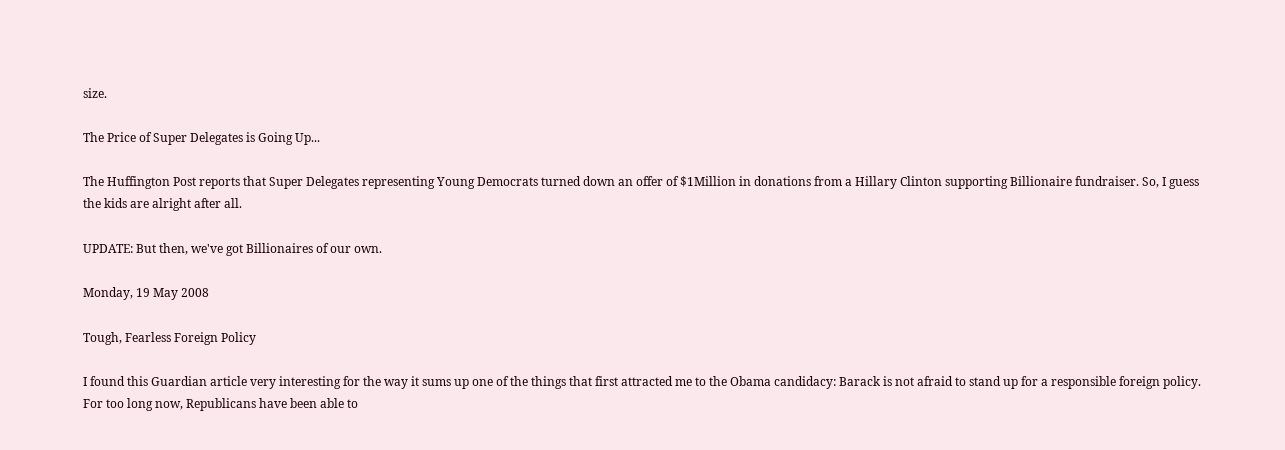size.

The Price of Super Delegates is Going Up...

The Huffington Post reports that Super Delegates representing Young Democrats turned down an offer of $1Million in donations from a Hillary Clinton supporting Billionaire fundraiser. So, I guess the kids are alright after all.

UPDATE: But then, we've got Billionaires of our own.

Monday, 19 May 2008

Tough, Fearless Foreign Policy

I found this Guardian article very interesting for the way it sums up one of the things that first attracted me to the Obama candidacy: Barack is not afraid to stand up for a responsible foreign policy. For too long now, Republicans have been able to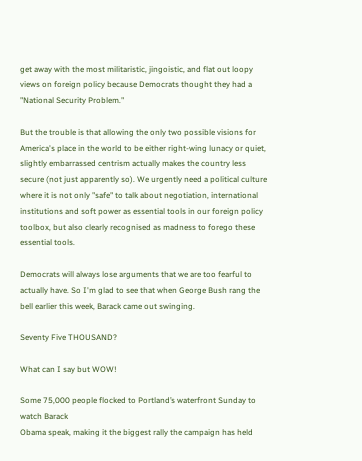get away with the most militaristic, jingoistic, and flat out loopy views on foreign policy because Democrats thought they had a "National Security Problem."

But the trouble is that allowing the only two possible visions for America's place in the world to be either right-wing lunacy or quiet, slightly embarrassed centrism actually makes the country less secure (not just apparently so). We urgently need a political culture where it is not only "safe" to talk about negotiation, international institutions and soft power as essential tools in our foreign policy toolbox, but also clearly recognised as madness to forego these essential tools.

Democrats will always lose arguments that we are too fearful to actually have. So I'm glad to see that when George Bush rang the bell earlier this week, Barack came out swinging.

Seventy Five THOUSAND?

What can I say but WOW!

Some 75,000 people flocked to Portland’s waterfront Sunday to watch Barack
Obama speak, making it the biggest rally the campaign has held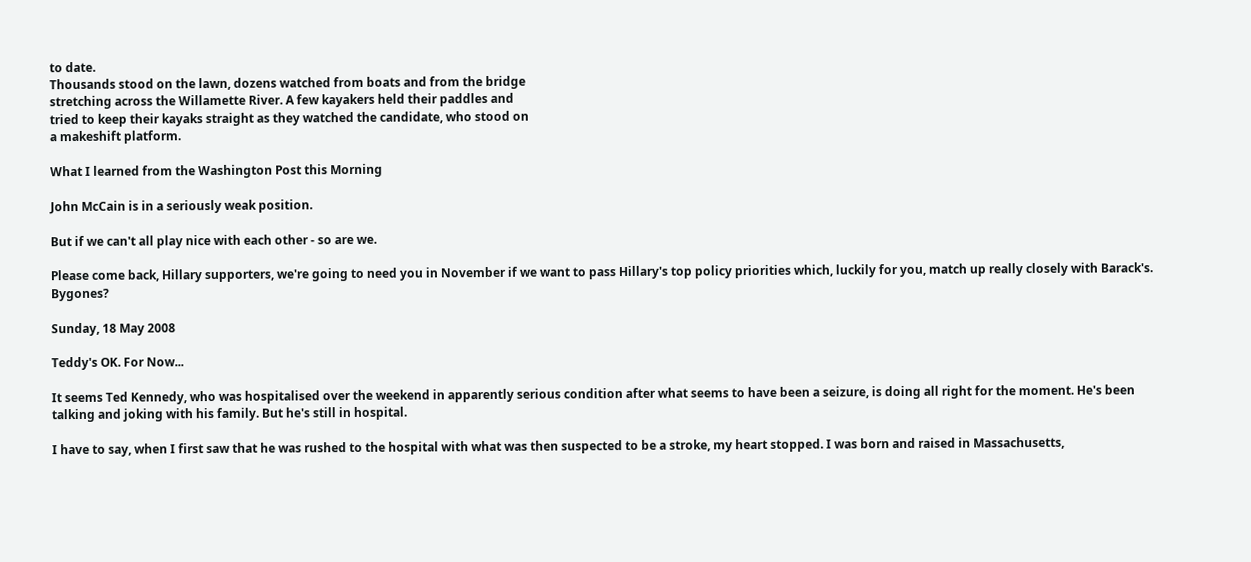to date.
Thousands stood on the lawn, dozens watched from boats and from the bridge
stretching across the Willamette River. A few kayakers held their paddles and
tried to keep their kayaks straight as they watched the candidate, who stood on
a makeshift platform.

What I learned from the Washington Post this Morning

John McCain is in a seriously weak position.

But if we can't all play nice with each other - so are we.

Please come back, Hillary supporters, we're going to need you in November if we want to pass Hillary's top policy priorities which, luckily for you, match up really closely with Barack's. Bygones?

Sunday, 18 May 2008

Teddy's OK. For Now...

It seems Ted Kennedy, who was hospitalised over the weekend in apparently serious condition after what seems to have been a seizure, is doing all right for the moment. He's been talking and joking with his family. But he's still in hospital.

I have to say, when I first saw that he was rushed to the hospital with what was then suspected to be a stroke, my heart stopped. I was born and raised in Massachusetts,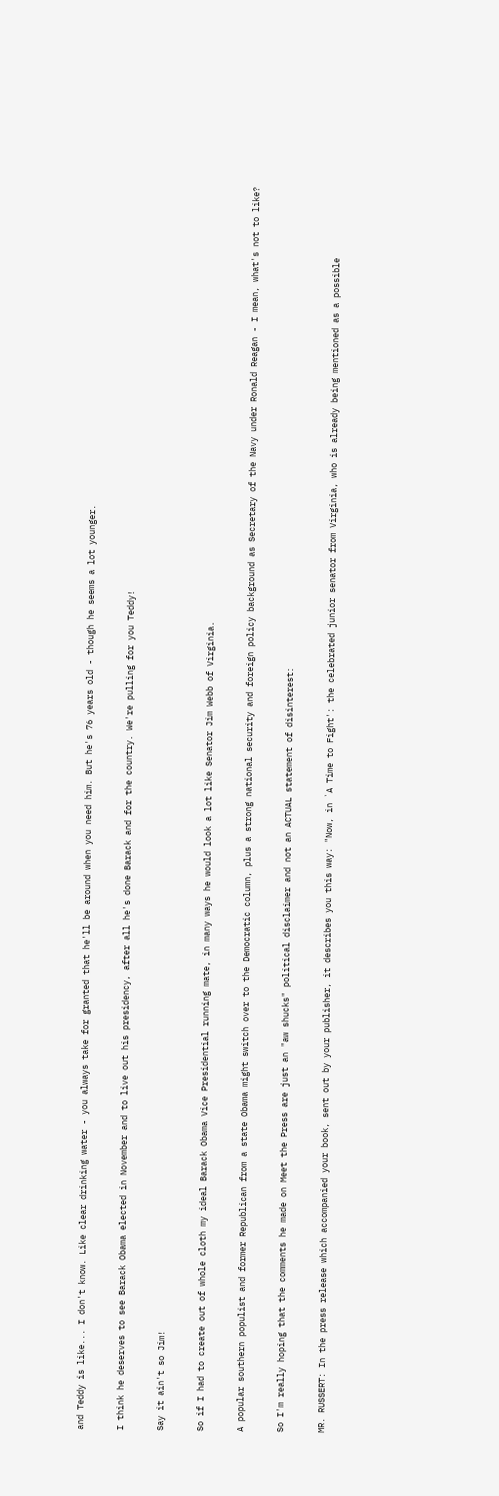and Teddy is like... I don't know. Like clear drinking water - you always take for granted that he'll be around when you need him. But he's 76 years old - though he seems a lot younger.

I think he deserves to see Barack Obama elected in November and to live out his presidency, after all he's done Barack and for the country. We're pulling for you Teddy!

Say it ain't so Jim!

So if I had to create out of whole cloth my ideal Barack Obama Vice Presidential running mate, in many ways he would look a lot like Senator Jim Webb of Virginia.

A popular southern populist and former Republican from a state Obama might switch over to the Democratic column, plus a strong national security and foreign policy background as Secretary of the Navy under Ronald Reagan - I mean, what's not to like?

So I'm really hoping that the comments he made on Meet the Press are just an "aw shucks" political disclaimer and not an ACTUAL statement of disinterest:

MR. RUSSERT: In the press release which accompanied your book, sent out by your publisher, it describes you this way: "Now, in `A Time to Fight': the celebrated junior senator from Virginia, who is already being mentioned as a possible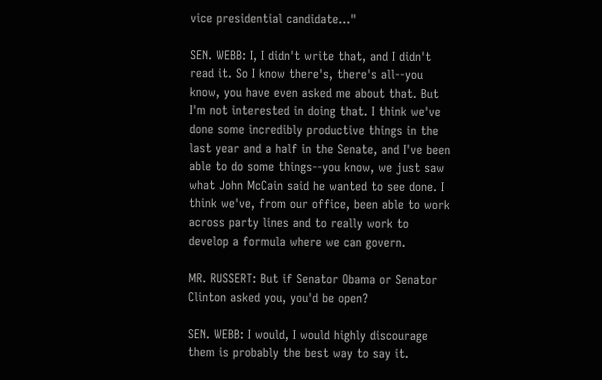vice presidential candidate..."

SEN. WEBB: I, I didn't write that, and I didn't read it. So I know there's, there's all--you know, you have even asked me about that. But I'm not interested in doing that. I think we've done some incredibly productive things in the last year and a half in the Senate, and I've been able to do some things--you know, we just saw what John McCain said he wanted to see done. I think we've, from our office, been able to work across party lines and to really work to develop a formula where we can govern.

MR. RUSSERT: But if Senator Obama or Senator Clinton asked you, you'd be open?

SEN. WEBB: I would, I would highly discourage them is probably the best way to say it.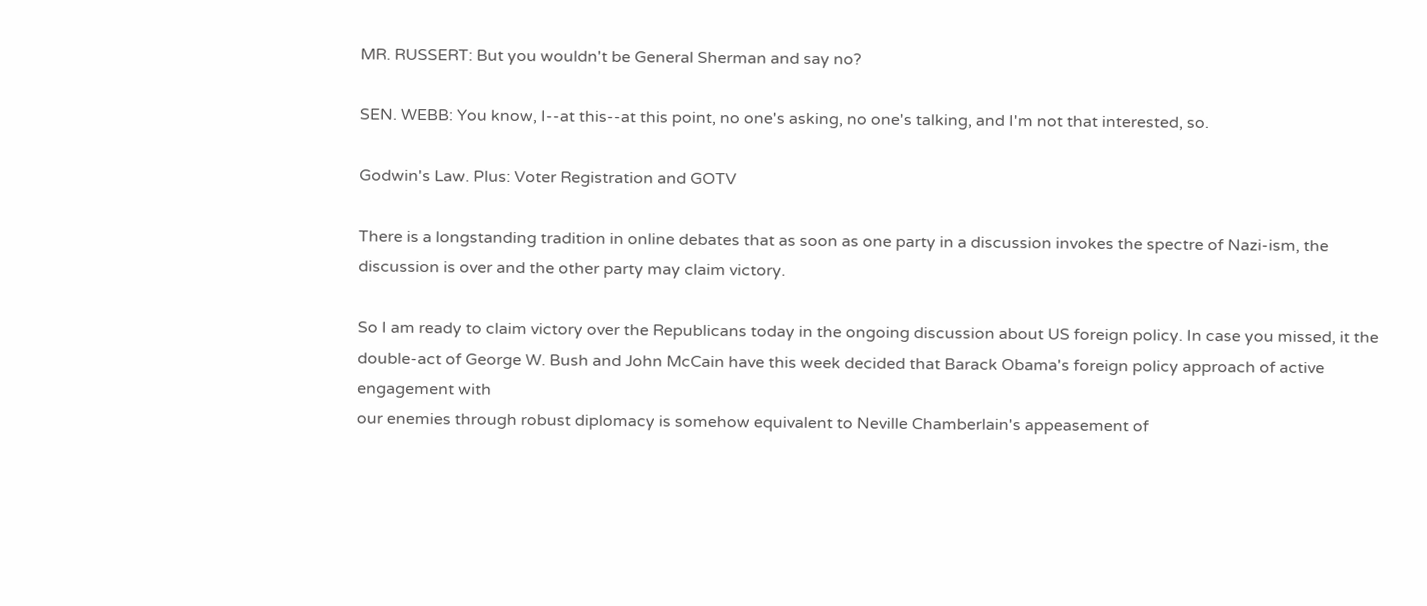MR. RUSSERT: But you wouldn't be General Sherman and say no?

SEN. WEBB: You know, I--at this--at this point, no one's asking, no one's talking, and I'm not that interested, so.

Godwin's Law. Plus: Voter Registration and GOTV

There is a longstanding tradition in online debates that as soon as one party in a discussion invokes the spectre of Nazi-ism, the discussion is over and the other party may claim victory.

So I am ready to claim victory over the Republicans today in the ongoing discussion about US foreign policy. In case you missed, it the double-act of George W. Bush and John McCain have this week decided that Barack Obama's foreign policy approach of active engagement with
our enemies through robust diplomacy is somehow equivalent to Neville Chamberlain's appeasement of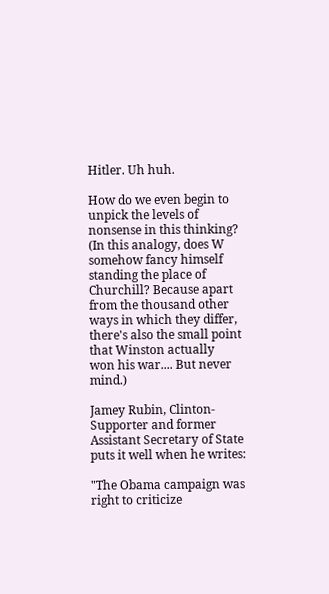Hitler. Uh huh.

How do we even begin to unpick the levels of nonsense in this thinking? (In this analogy, does W somehow fancy himself standing the place of Churchill? Because apart from the thousand other ways in which they differ, there's also the small point that Winston actually
won his war.... But never mind.)

Jamey Rubin, Clinton-Supporter and former Assistant Secretary of State puts it well when he writes:

"The Obama campaign was right to criticize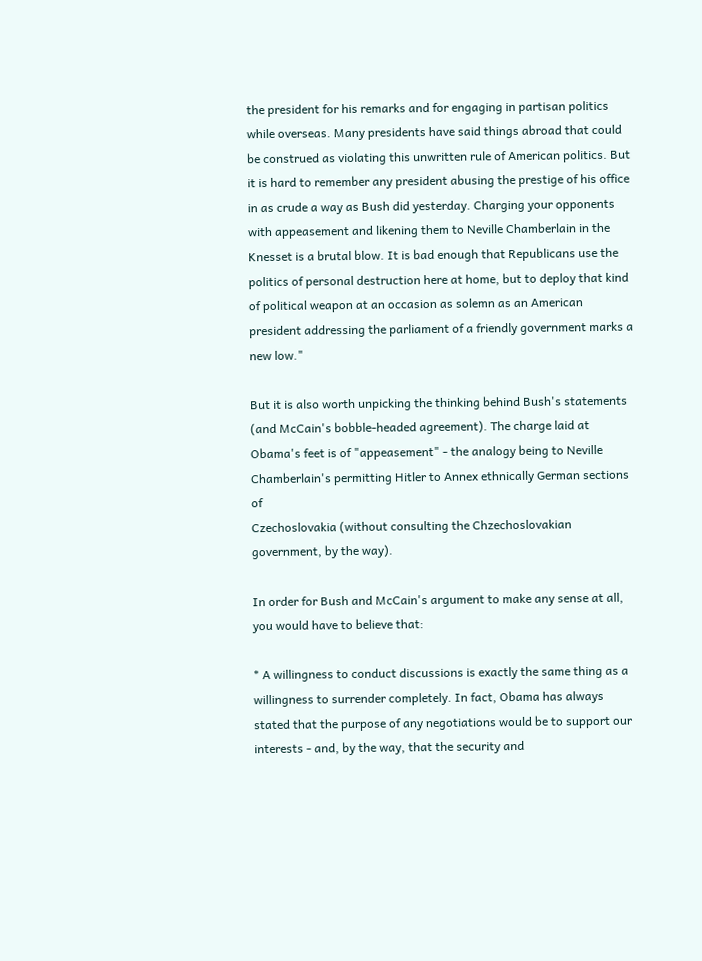the president for his remarks and for engaging in partisan politics while overseas. Many presidents have said things abroad that could be construed as violating this unwritten rule of American politics. But it is hard to remember any president abusing the prestige of his office in as crude a way as Bush did yesterday. Charging your opponents with appeasement and likening them to Neville Chamberlain in the Knesset is a brutal blow. It is bad enough that Republicans use the politics of personal destruction here at home, but to deploy that kind of political weapon at an occasion as solemn as an American president addressing the parliament of a friendly government marks a new low."

But it is also worth unpicking the thinking behind Bush's statements (and McCain's bobble-headed agreement). The charge laid at Obama's feet is of "appeasement" - the analogy being to Neville Chamberlain's permitting Hitler to Annex ethnically German sections of
Czechoslovakia (without consulting the Chzechoslovakian government, by the way).

In order for Bush and McCain's argument to make any sense at all, you would have to believe that:

* A willingness to conduct discussions is exactly the same thing as a willingness to surrender completely. In fact, Obama has always stated that the purpose of any negotiations would be to support our interests - and, by the way, that the security and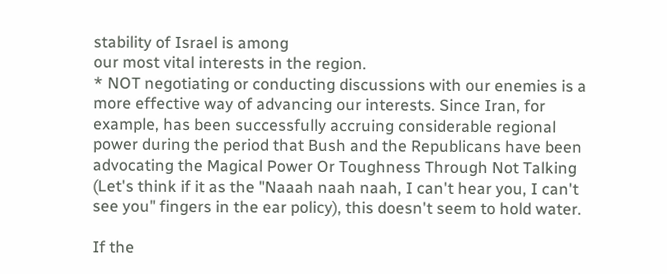stability of Israel is among
our most vital interests in the region.
* NOT negotiating or conducting discussions with our enemies is a more effective way of advancing our interests. Since Iran, for example, has been successfully accruing considerable regional power during the period that Bush and the Republicans have been advocating the Magical Power Or Toughness Through Not Talking (Let's think if it as the "Naaah naah naah, I can't hear you, I can't see you" fingers in the ear policy), this doesn't seem to hold water.

If the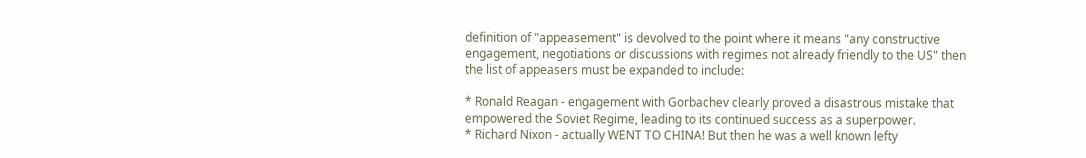definition of "appeasement" is devolved to the point where it means "any constructive engagement, negotiations or discussions with regimes not already friendly to the US" then the list of appeasers must be expanded to include:

* Ronald Reagan - engagement with Gorbachev clearly proved a disastrous mistake that empowered the Soviet Regime, leading to its continued success as a superpower.
* Richard Nixon - actually WENT TO CHINA! But then he was a well known lefty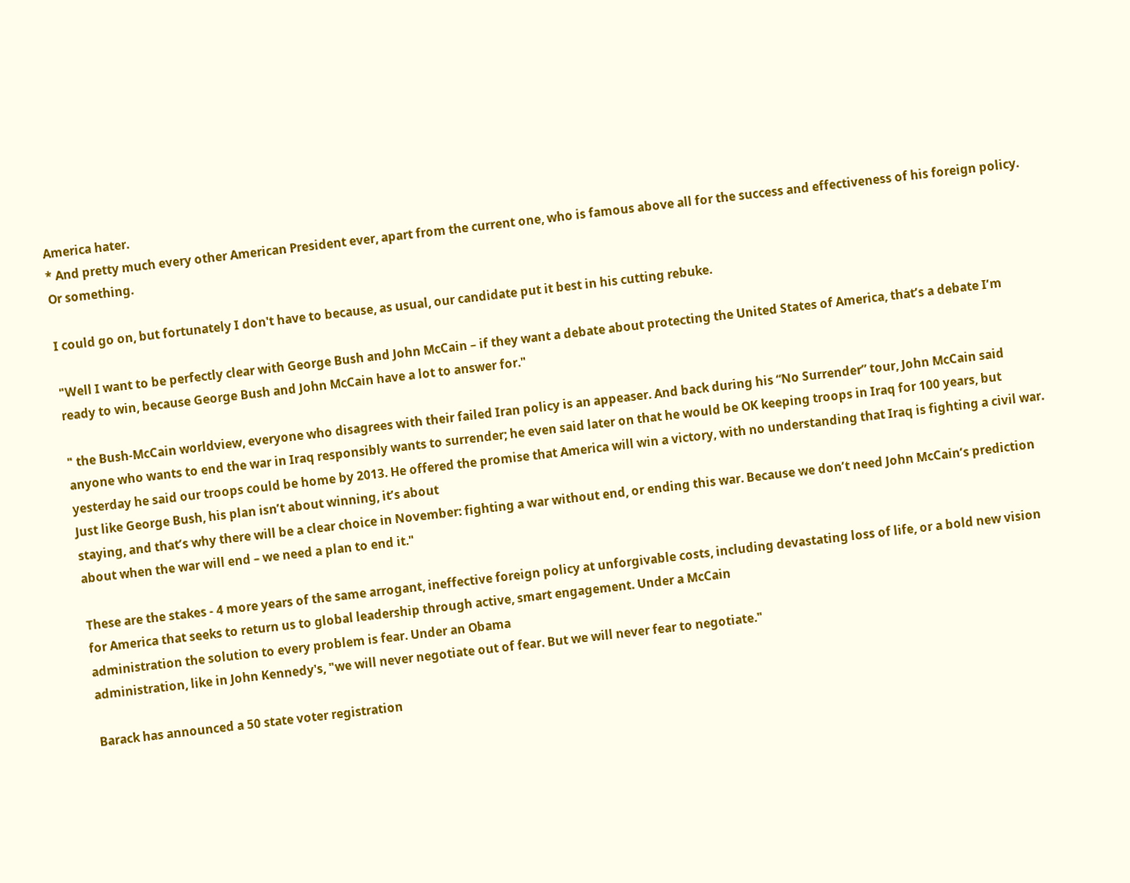America hater.
* And pretty much every other American President ever, apart from the current one, who is famous above all for the success and effectiveness of his foreign policy. Or something.

I could go on, but fortunately I don't have to because, as usual, our candidate put it best in his cutting rebuke.

"Well I want to be perfectly clear with George Bush and John McCain – if they want a debate about protecting the United States of America, that’s a debate I’m ready to win, because George Bush and John McCain have a lot to answer for."

" the Bush-McCain worldview, everyone who disagrees with their failed Iran policy is an appeaser. And back during his “No Surrender” tour, John McCain said anyone who wants to end the war in Iraq responsibly wants to surrender; he even said later on that he would be OK keeping troops in Iraq for 100 years, but yesterday he said our troops could be home by 2013. He offered the promise that America will win a victory, with no understanding that Iraq is fighting a civil war. Just like George Bush, his plan isn’t about winning, it’s about
staying, and that’s why there will be a clear choice in November: fighting a war without end, or ending this war. Because we don’t need John McCain’s prediction about when the war will end – we need a plan to end it."

These are the stakes - 4 more years of the same arrogant, ineffective foreign policy at unforgivable costs, including devastating loss of life, or a bold new vision for America that seeks to return us to global leadership through active, smart engagement. Under a McCain
administration the solution to every problem is fear. Under an Obama
administration, like in John Kennedy's, "we will never negotiate out of fear. But we will never fear to negotiate."

Barack has announced a 50 state voter registration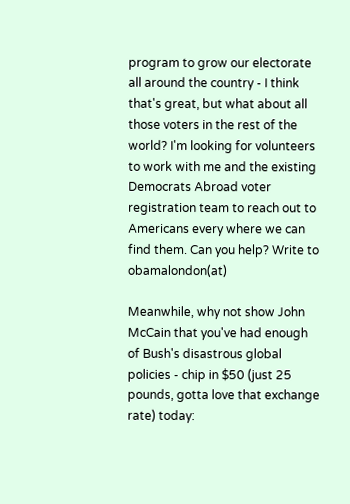program to grow our electorate all around the country - I think that's great, but what about all those voters in the rest of the world? I'm looking for volunteers to work with me and the existing Democrats Abroad voter
registration team to reach out to Americans every where we can find them. Can you help? Write to obamalondon(at)

Meanwhile, why not show John McCain that you've had enough of Bush's disastrous global policies - chip in $50 (just 25 pounds, gotta love that exchange rate) today: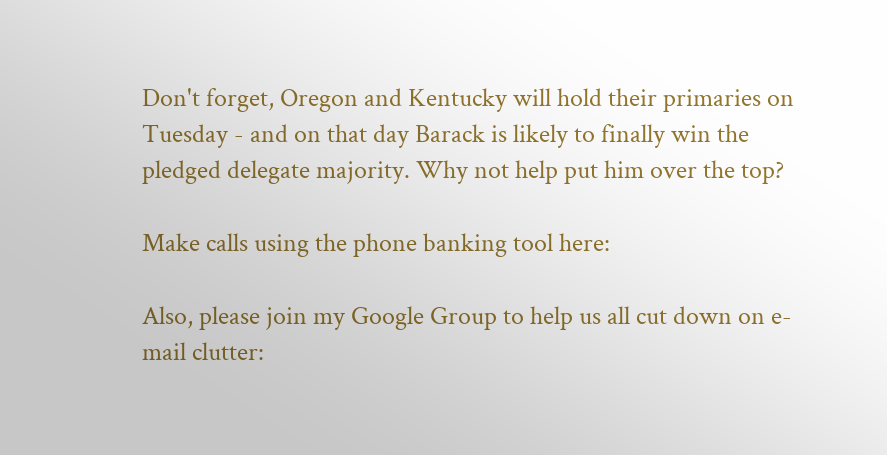Don't forget, Oregon and Kentucky will hold their primaries on Tuesday - and on that day Barack is likely to finally win the pledged delegate majority. Why not help put him over the top?

Make calls using the phone banking tool here:

Also, please join my Google Group to help us all cut down on e-mail clutter: